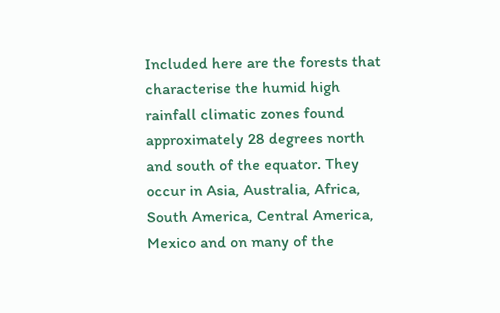Included here are the forests that characterise the humid high rainfall climatic zones found approximately 28 degrees north and south of the equator. They occur in Asia, Australia, Africa, South America, Central America, Mexico and on many of the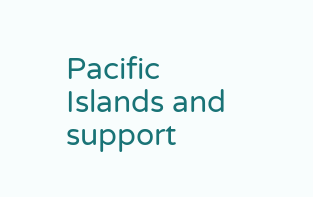Pacific Islands and support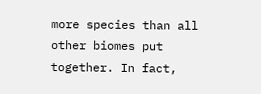more species than all other biomes put together. In fact,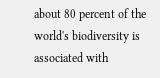about 80 percent of the world's biodiversity is associated with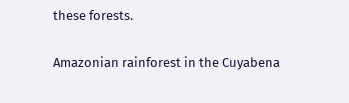these forests.

Amazonian rainforest in the Cuyabena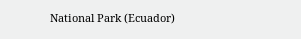National Park (Ecuador)